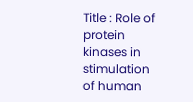Title : Role of protein kinases in stimulation of human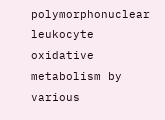polymorphonuclear leukocyte oxidative metabolism by various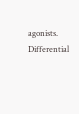agonists. Differential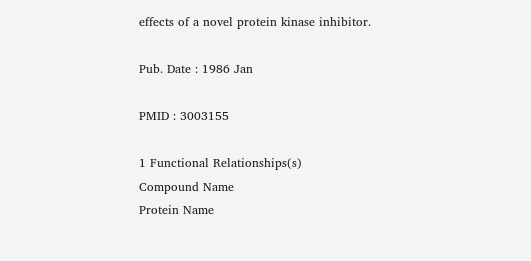effects of a novel protein kinase inhibitor.

Pub. Date : 1986 Jan

PMID : 3003155

1 Functional Relationships(s)
Compound Name
Protein Name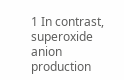1 In contrast, superoxide anion production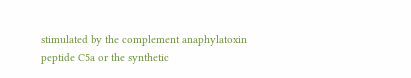stimulated by the complement anaphylatoxin peptide C5a or the synthetic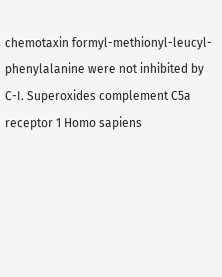chemotaxin formyl-methionyl-leucyl-phenylalanine were not inhibited by C-I. Superoxides complement C5a receptor 1 Homo sapiens